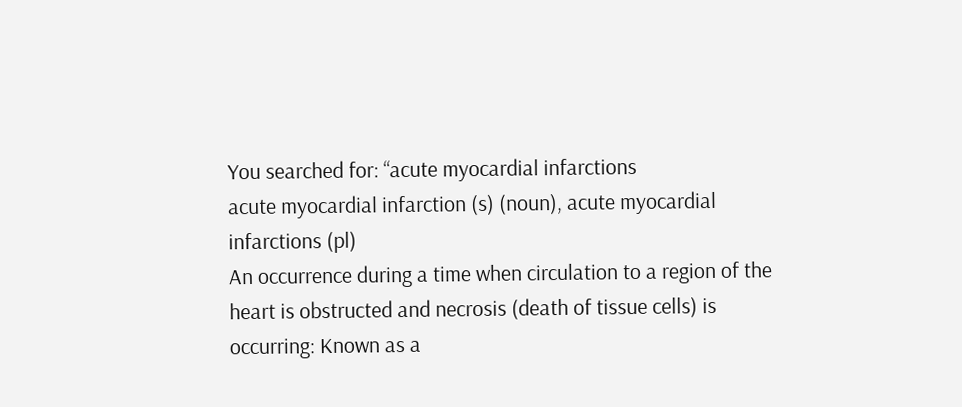You searched for: “acute myocardial infarctions
acute myocardial infarction (s) (noun), acute myocardial infarctions (pl)
An occurrence during a time when circulation to a region of the heart is obstructed and necrosis (death of tissue cells) is occurring: Known as a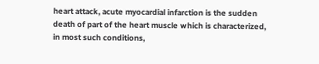heart attack, acute myocardial infarction is the sudden death of part of the heart muscle which is characterized, in most such conditions,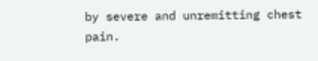by severe and unremitting chest pain.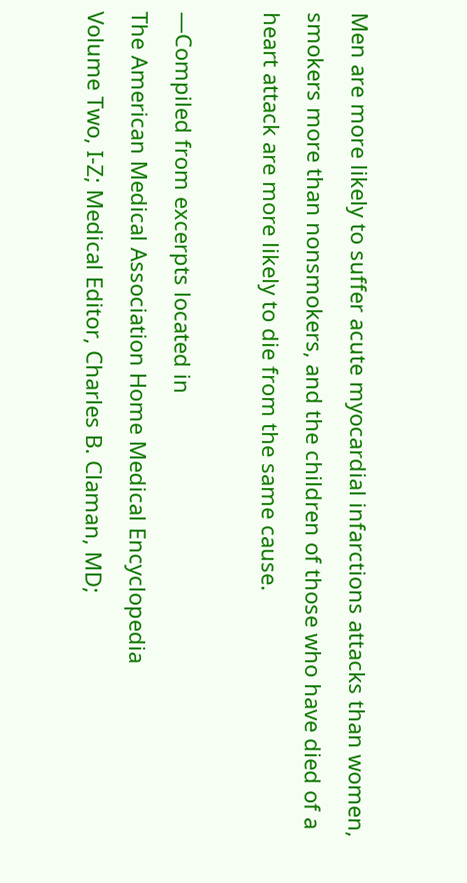Men are more likely to suffer acute myocardial infarctions attacks than women, smokers more than nonsmokers, and the children of those who have died of a heart attack are more likely to die from the same cause.

—Compiled from excerpts located in
The American Medical Association Home Medical Encyclopedia
Volume Two, I-Z; Medical Editor, Charles B. Claman, MD;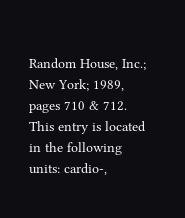Random House, Inc.; New York; 1989, pages 710 & 712.
This entry is located in the following units: cardio-,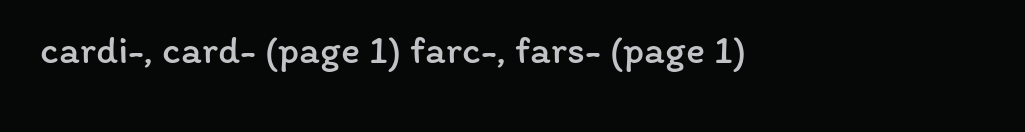cardi-, card- (page 1) farc-, fars- (page 1)